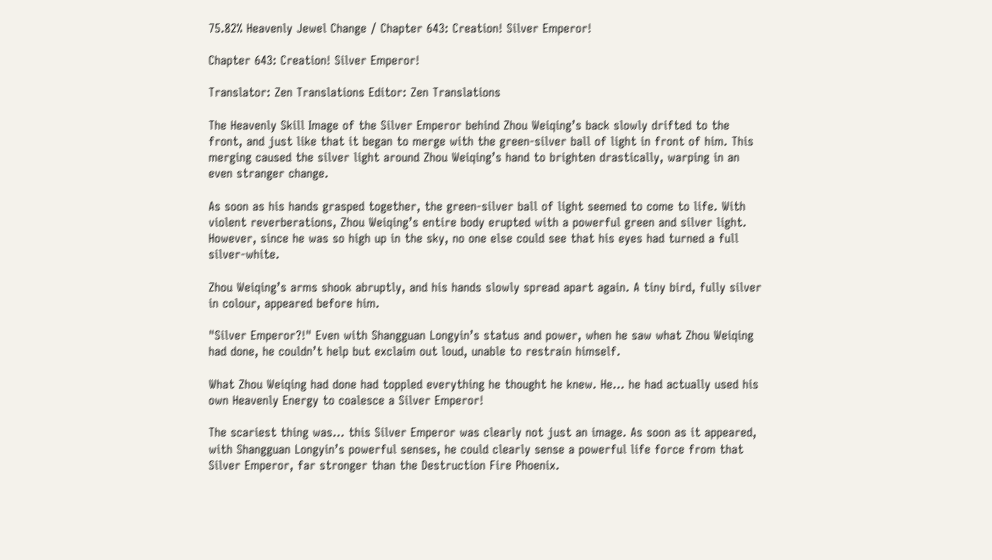75.82% Heavenly Jewel Change / Chapter 643: Creation! Silver Emperor!

Chapter 643: Creation! Silver Emperor!

Translator: Zen Translations Editor: Zen Translations

The Heavenly Skill Image of the Silver Emperor behind Zhou Weiqing’s back slowly drifted to the front, and just like that it began to merge with the green-silver ball of light in front of him. This merging caused the silver light around Zhou Weiqing’s hand to brighten drastically, warping in an even stranger change.

As soon as his hands grasped together, the green-silver ball of light seemed to come to life. With violent reverberations, Zhou Weiqing’s entire body erupted with a powerful green and silver light. However, since he was so high up in the sky, no one else could see that his eyes had turned a full silver-white.

Zhou Weiqing’s arms shook abruptly, and his hands slowly spread apart again. A tiny bird, fully silver in colour, appeared before him.

"Silver Emperor?!" Even with Shangguan Longyin’s status and power, when he saw what Zhou Weiqing had done, he couldn’t help but exclaim out loud, unable to restrain himself.

What Zhou Weiqing had done had toppled everything he thought he knew. He… he had actually used his own Heavenly Energy to coalesce a Silver Emperor!

The scariest thing was… this Silver Emperor was clearly not just an image. As soon as it appeared, with Shangguan Longyin’s powerful senses, he could clearly sense a powerful life force from that Silver Emperor, far stronger than the Destruction Fire Phoenix.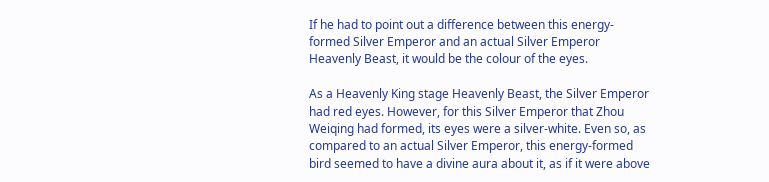If he had to point out a difference between this energy-formed Silver Emperor and an actual Silver Emperor Heavenly Beast, it would be the colour of the eyes.

As a Heavenly King stage Heavenly Beast, the Silver Emperor had red eyes. However, for this Silver Emperor that Zhou Weiqing had formed, its eyes were a silver-white. Even so, as compared to an actual Silver Emperor, this energy-formed bird seemed to have a divine aura about it, as if it were above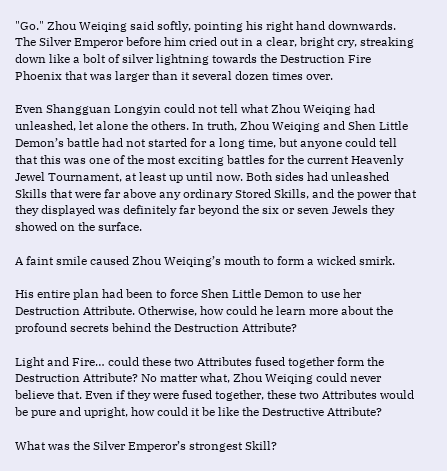"Go." Zhou Weiqing said softly, pointing his right hand downwards. The Silver Emperor before him cried out in a clear, bright cry, streaking down like a bolt of silver lightning towards the Destruction Fire Phoenix that was larger than it several dozen times over.

Even Shangguan Longyin could not tell what Zhou Weiqing had unleashed, let alone the others. In truth, Zhou Weiqing and Shen Little Demon’s battle had not started for a long time, but anyone could tell that this was one of the most exciting battles for the current Heavenly Jewel Tournament, at least up until now. Both sides had unleashed Skills that were far above any ordinary Stored Skills, and the power that they displayed was definitely far beyond the six or seven Jewels they showed on the surface.

A faint smile caused Zhou Weiqing’s mouth to form a wicked smirk.

His entire plan had been to force Shen Little Demon to use her Destruction Attribute. Otherwise, how could he learn more about the profound secrets behind the Destruction Attribute?

Light and Fire… could these two Attributes fused together form the Destruction Attribute? No matter what, Zhou Weiqing could never believe that. Even if they were fused together, these two Attributes would be pure and upright, how could it be like the Destructive Attribute?

What was the Silver Emperor’s strongest Skill?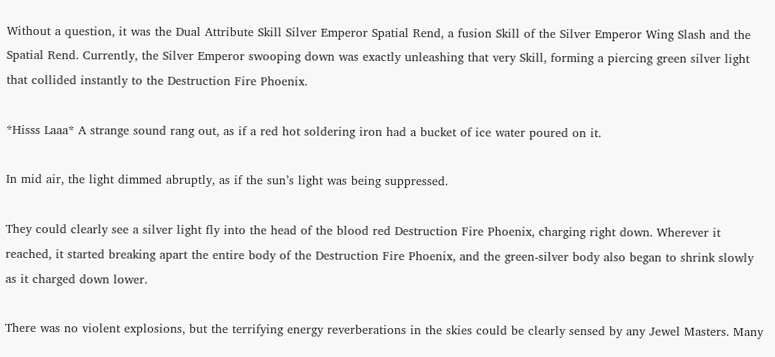Without a question, it was the Dual Attribute Skill Silver Emperor Spatial Rend, a fusion Skill of the Silver Emperor Wing Slash and the Spatial Rend. Currently, the Silver Emperor swooping down was exactly unleashing that very Skill, forming a piercing green silver light that collided instantly to the Destruction Fire Phoenix.

*Hisss Laaa* A strange sound rang out, as if a red hot soldering iron had a bucket of ice water poured on it.

In mid air, the light dimmed abruptly, as if the sun’s light was being suppressed.

They could clearly see a silver light fly into the head of the blood red Destruction Fire Phoenix, charging right down. Wherever it reached, it started breaking apart the entire body of the Destruction Fire Phoenix, and the green-silver body also began to shrink slowly as it charged down lower.

There was no violent explosions, but the terrifying energy reverberations in the skies could be clearly sensed by any Jewel Masters. Many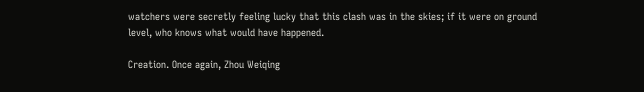watchers were secretly feeling lucky that this clash was in the skies; if it were on ground level, who knows what would have happened.

Creation. Once again, Zhou Weiqing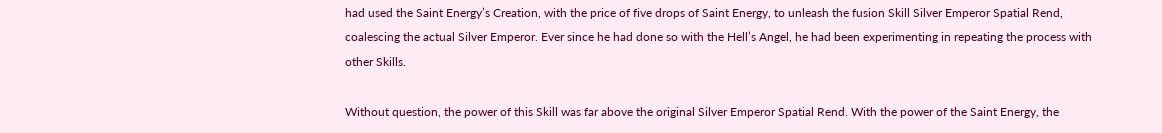had used the Saint Energy’s Creation, with the price of five drops of Saint Energy, to unleash the fusion Skill Silver Emperor Spatial Rend, coalescing the actual Silver Emperor. Ever since he had done so with the Hell’s Angel, he had been experimenting in repeating the process with other Skills.

Without question, the power of this Skill was far above the original Silver Emperor Spatial Rend. With the power of the Saint Energy, the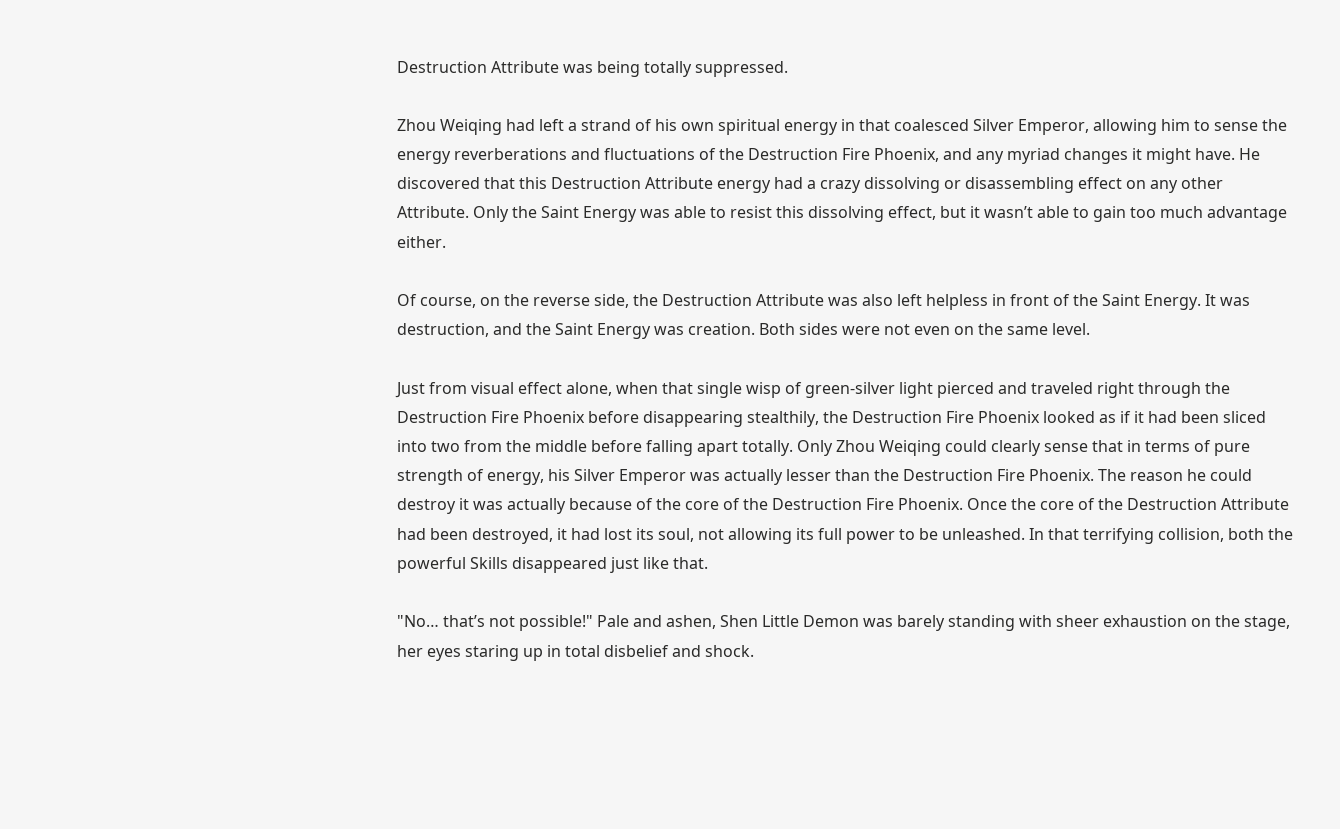Destruction Attribute was being totally suppressed.

Zhou Weiqing had left a strand of his own spiritual energy in that coalesced Silver Emperor, allowing him to sense the energy reverberations and fluctuations of the Destruction Fire Phoenix, and any myriad changes it might have. He discovered that this Destruction Attribute energy had a crazy dissolving or disassembling effect on any other Attribute. Only the Saint Energy was able to resist this dissolving effect, but it wasn’t able to gain too much advantage either.

Of course, on the reverse side, the Destruction Attribute was also left helpless in front of the Saint Energy. It was destruction, and the Saint Energy was creation. Both sides were not even on the same level.

Just from visual effect alone, when that single wisp of green-silver light pierced and traveled right through the Destruction Fire Phoenix before disappearing stealthily, the Destruction Fire Phoenix looked as if it had been sliced into two from the middle before falling apart totally. Only Zhou Weiqing could clearly sense that in terms of pure strength of energy, his Silver Emperor was actually lesser than the Destruction Fire Phoenix. The reason he could destroy it was actually because of the core of the Destruction Fire Phoenix. Once the core of the Destruction Attribute had been destroyed, it had lost its soul, not allowing its full power to be unleashed. In that terrifying collision, both the powerful Skills disappeared just like that.

"No… that’s not possible!" Pale and ashen, Shen Little Demon was barely standing with sheer exhaustion on the stage, her eyes staring up in total disbelief and shock.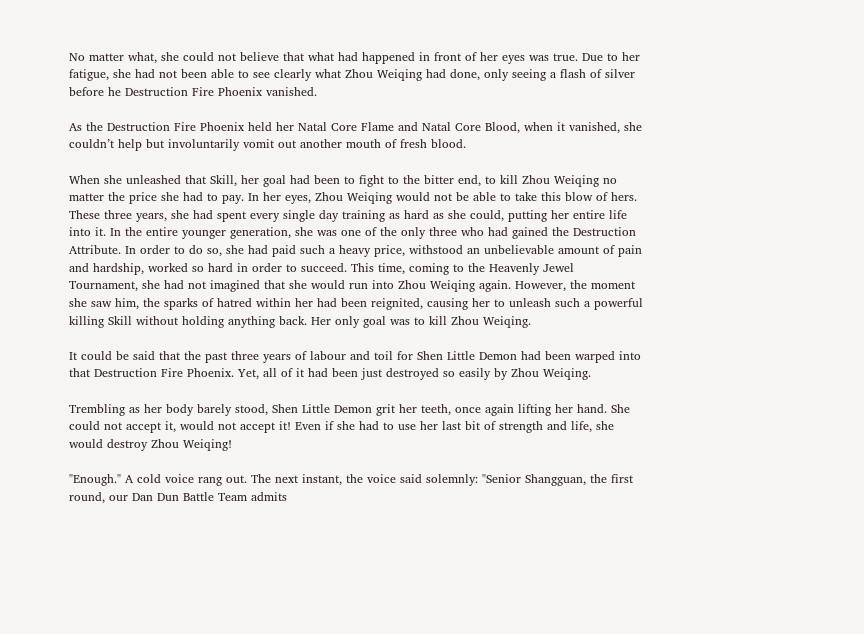No matter what, she could not believe that what had happened in front of her eyes was true. Due to her fatigue, she had not been able to see clearly what Zhou Weiqing had done, only seeing a flash of silver before he Destruction Fire Phoenix vanished.

As the Destruction Fire Phoenix held her Natal Core Flame and Natal Core Blood, when it vanished, she couldn’t help but involuntarily vomit out another mouth of fresh blood.

When she unleashed that Skill, her goal had been to fight to the bitter end, to kill Zhou Weiqing no matter the price she had to pay. In her eyes, Zhou Weiqing would not be able to take this blow of hers. These three years, she had spent every single day training as hard as she could, putting her entire life into it. In the entire younger generation, she was one of the only three who had gained the Destruction Attribute. In order to do so, she had paid such a heavy price, withstood an unbelievable amount of pain and hardship, worked so hard in order to succeed. This time, coming to the Heavenly Jewel Tournament, she had not imagined that she would run into Zhou Weiqing again. However, the moment she saw him, the sparks of hatred within her had been reignited, causing her to unleash such a powerful killing Skill without holding anything back. Her only goal was to kill Zhou Weiqing.

It could be said that the past three years of labour and toil for Shen Little Demon had been warped into that Destruction Fire Phoenix. Yet, all of it had been just destroyed so easily by Zhou Weiqing.

Trembling as her body barely stood, Shen Little Demon grit her teeth, once again lifting her hand. She could not accept it, would not accept it! Even if she had to use her last bit of strength and life, she would destroy Zhou Weiqing!

"Enough." A cold voice rang out. The next instant, the voice said solemnly: "Senior Shangguan, the first round, our Dan Dun Battle Team admits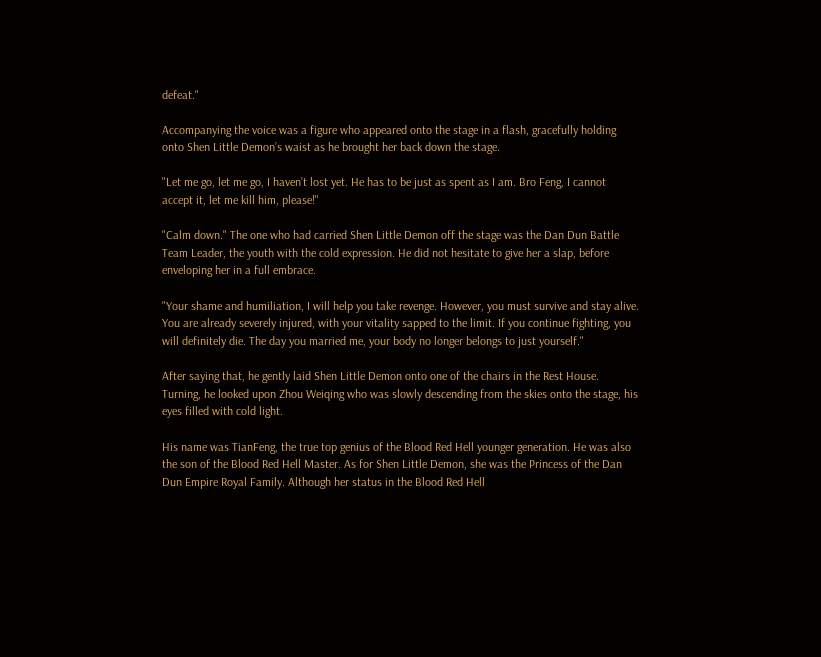defeat."

Accompanying the voice was a figure who appeared onto the stage in a flash, gracefully holding onto Shen Little Demon’s waist as he brought her back down the stage.

"Let me go, let me go, I haven’t lost yet. He has to be just as spent as I am. Bro Feng, I cannot accept it, let me kill him, please!"

"Calm down." The one who had carried Shen Little Demon off the stage was the Dan Dun Battle Team Leader, the youth with the cold expression. He did not hesitate to give her a slap, before enveloping her in a full embrace.

"Your shame and humiliation, I will help you take revenge. However, you must survive and stay alive. You are already severely injured, with your vitality sapped to the limit. If you continue fighting, you will definitely die. The day you married me, your body no longer belongs to just yourself."

After saying that, he gently laid Shen Little Demon onto one of the chairs in the Rest House. Turning, he looked upon Zhou Weiqing who was slowly descending from the skies onto the stage, his eyes filled with cold light.

His name was TianFeng, the true top genius of the Blood Red Hell younger generation. He was also the son of the Blood Red Hell Master. As for Shen Little Demon, she was the Princess of the Dan Dun Empire Royal Family. Although her status in the Blood Red Hell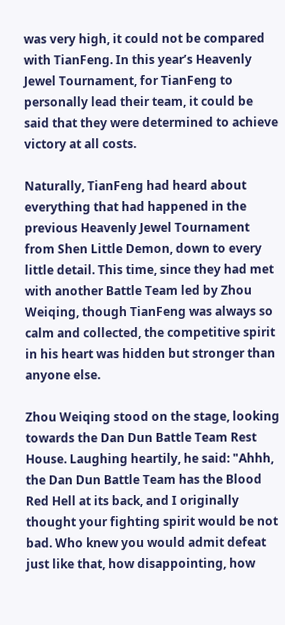was very high, it could not be compared with TianFeng. In this year’s Heavenly Jewel Tournament, for TianFeng to personally lead their team, it could be said that they were determined to achieve victory at all costs.

Naturally, TianFeng had heard about everything that had happened in the previous Heavenly Jewel Tournament from Shen Little Demon, down to every little detail. This time, since they had met with another Battle Team led by Zhou Weiqing, though TianFeng was always so calm and collected, the competitive spirit in his heart was hidden but stronger than anyone else.

Zhou Weiqing stood on the stage, looking towards the Dan Dun Battle Team Rest House. Laughing heartily, he said: "Ahhh, the Dan Dun Battle Team has the Blood Red Hell at its back, and I originally thought your fighting spirit would be not bad. Who knew you would admit defeat just like that, how disappointing, how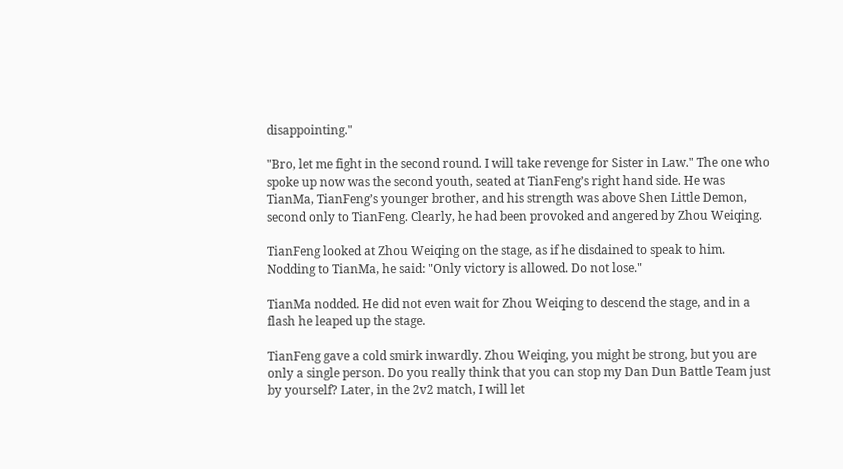disappointing."

"Bro, let me fight in the second round. I will take revenge for Sister in Law." The one who spoke up now was the second youth, seated at TianFeng’s right hand side. He was TianMa, TianFeng’s younger brother, and his strength was above Shen Little Demon, second only to TianFeng. Clearly, he had been provoked and angered by Zhou Weiqing.

TianFeng looked at Zhou Weiqing on the stage, as if he disdained to speak to him. Nodding to TianMa, he said: "Only victory is allowed. Do not lose."

TianMa nodded. He did not even wait for Zhou Weiqing to descend the stage, and in a flash he leaped up the stage.

TianFeng gave a cold smirk inwardly. Zhou Weiqing, you might be strong, but you are only a single person. Do you really think that you can stop my Dan Dun Battle Team just by yourself? Later, in the 2v2 match, I will let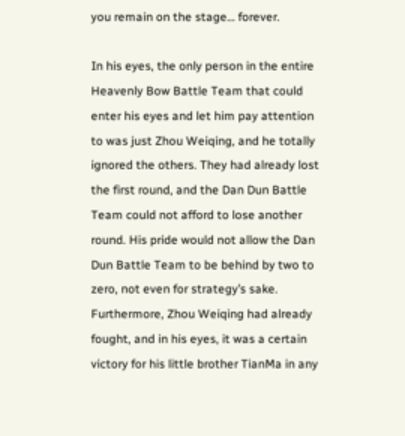you remain on the stage… forever.

In his eyes, the only person in the entire Heavenly Bow Battle Team that could enter his eyes and let him pay attention to was just Zhou Weiqing, and he totally ignored the others. They had already lost the first round, and the Dan Dun Battle Team could not afford to lose another round. His pride would not allow the Dan Dun Battle Team to be behind by two to zero, not even for strategy’s sake. Furthermore, Zhou Weiqing had already fought, and in his eyes, it was a certain victory for his little brother TianMa in any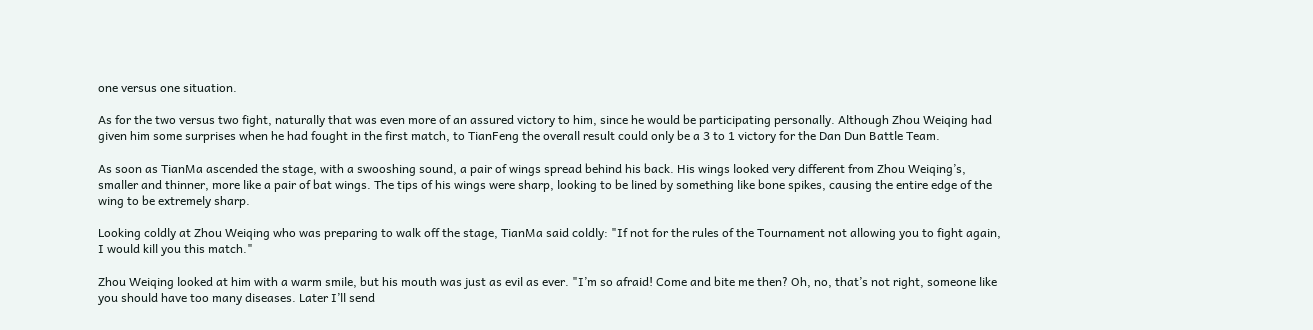one versus one situation.

As for the two versus two fight, naturally that was even more of an assured victory to him, since he would be participating personally. Although Zhou Weiqing had given him some surprises when he had fought in the first match, to TianFeng the overall result could only be a 3 to 1 victory for the Dan Dun Battle Team.

As soon as TianMa ascended the stage, with a swooshing sound, a pair of wings spread behind his back. His wings looked very different from Zhou Weiqing’s, smaller and thinner, more like a pair of bat wings. The tips of his wings were sharp, looking to be lined by something like bone spikes, causing the entire edge of the wing to be extremely sharp.

Looking coldly at Zhou Weiqing who was preparing to walk off the stage, TianMa said coldly: "If not for the rules of the Tournament not allowing you to fight again, I would kill you this match."

Zhou Weiqing looked at him with a warm smile, but his mouth was just as evil as ever. "I’m so afraid! Come and bite me then? Oh, no, that’s not right, someone like you should have too many diseases. Later I’ll send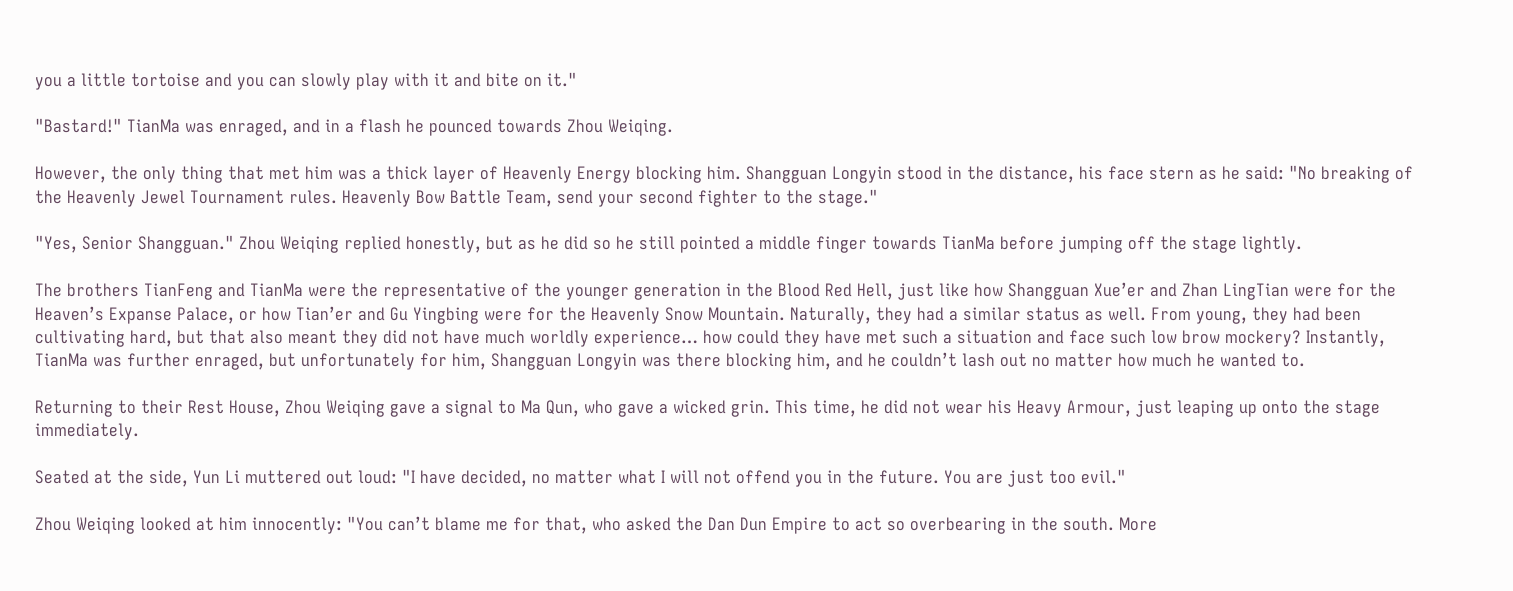you a little tortoise and you can slowly play with it and bite on it."

"Bastard!" TianMa was enraged, and in a flash he pounced towards Zhou Weiqing.

However, the only thing that met him was a thick layer of Heavenly Energy blocking him. Shangguan Longyin stood in the distance, his face stern as he said: "No breaking of the Heavenly Jewel Tournament rules. Heavenly Bow Battle Team, send your second fighter to the stage."

"Yes, Senior Shangguan." Zhou Weiqing replied honestly, but as he did so he still pointed a middle finger towards TianMa before jumping off the stage lightly.

The brothers TianFeng and TianMa were the representative of the younger generation in the Blood Red Hell, just like how Shangguan Xue’er and Zhan LingTian were for the Heaven’s Expanse Palace, or how Tian’er and Gu Yingbing were for the Heavenly Snow Mountain. Naturally, they had a similar status as well. From young, they had been cultivating hard, but that also meant they did not have much worldly experience… how could they have met such a situation and face such low brow mockery? Instantly, TianMa was further enraged, but unfortunately for him, Shangguan Longyin was there blocking him, and he couldn’t lash out no matter how much he wanted to.

Returning to their Rest House, Zhou Weiqing gave a signal to Ma Qun, who gave a wicked grin. This time, he did not wear his Heavy Armour, just leaping up onto the stage immediately.

Seated at the side, Yun Li muttered out loud: "I have decided, no matter what I will not offend you in the future. You are just too evil."

Zhou Weiqing looked at him innocently: "You can’t blame me for that, who asked the Dan Dun Empire to act so overbearing in the south. More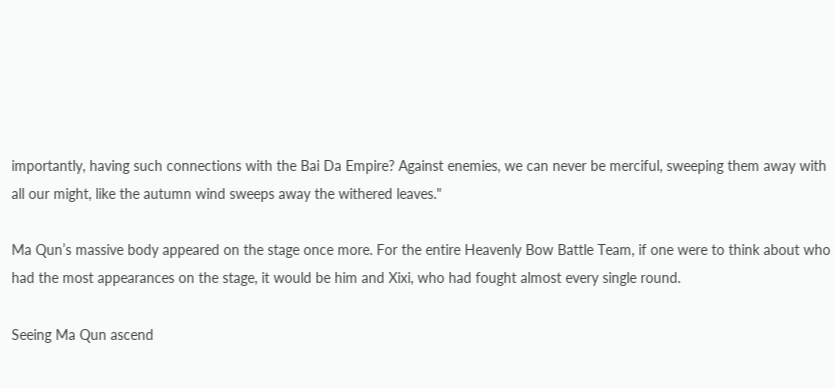importantly, having such connections with the Bai Da Empire? Against enemies, we can never be merciful, sweeping them away with all our might, like the autumn wind sweeps away the withered leaves."

Ma Qun’s massive body appeared on the stage once more. For the entire Heavenly Bow Battle Team, if one were to think about who had the most appearances on the stage, it would be him and Xixi, who had fought almost every single round.

Seeing Ma Qun ascend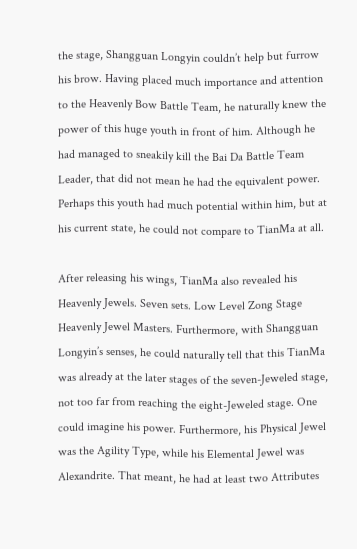the stage, Shangguan Longyin couldn’t help but furrow his brow. Having placed much importance and attention to the Heavenly Bow Battle Team, he naturally knew the power of this huge youth in front of him. Although he had managed to sneakily kill the Bai Da Battle Team Leader, that did not mean he had the equivalent power. Perhaps this youth had much potential within him, but at his current state, he could not compare to TianMa at all.

After releasing his wings, TianMa also revealed his Heavenly Jewels. Seven sets. Low Level Zong Stage Heavenly Jewel Masters. Furthermore, with Shangguan Longyin’s senses, he could naturally tell that this TianMa was already at the later stages of the seven-Jeweled stage, not too far from reaching the eight-Jeweled stage. One could imagine his power. Furthermore, his Physical Jewel was the Agility Type, while his Elemental Jewel was Alexandrite. That meant, he had at least two Attributes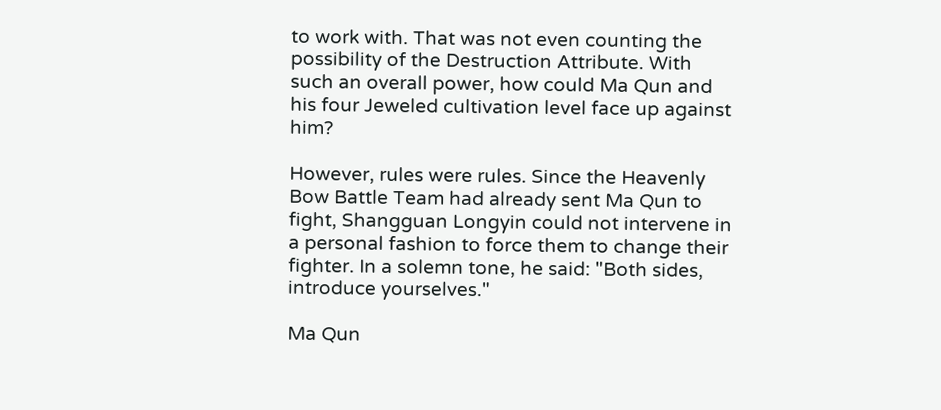to work with. That was not even counting the possibility of the Destruction Attribute. With such an overall power, how could Ma Qun and his four Jeweled cultivation level face up against him?

However, rules were rules. Since the Heavenly Bow Battle Team had already sent Ma Qun to fight, Shangguan Longyin could not intervene in a personal fashion to force them to change their fighter. In a solemn tone, he said: "Both sides, introduce yourselves."

Ma Qun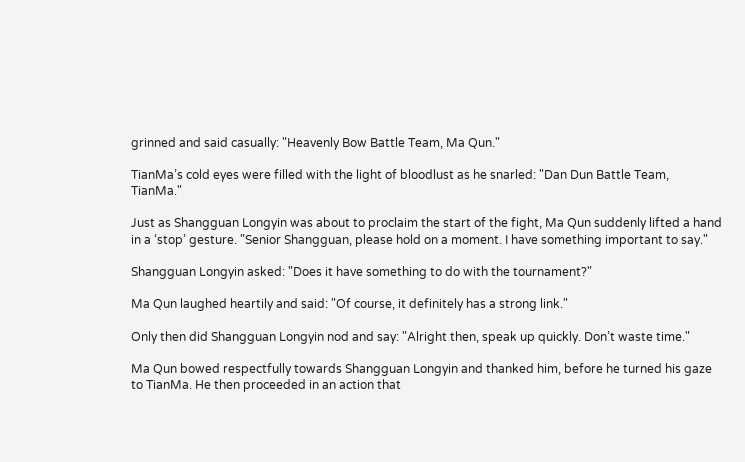grinned and said casually: "Heavenly Bow Battle Team, Ma Qun."

TianMa’s cold eyes were filled with the light of bloodlust as he snarled: "Dan Dun Battle Team, TianMa."

Just as Shangguan Longyin was about to proclaim the start of the fight, Ma Qun suddenly lifted a hand in a ‘stop’ gesture. "Senior Shangguan, please hold on a moment. I have something important to say."

Shangguan Longyin asked: "Does it have something to do with the tournament?"

Ma Qun laughed heartily and said: "Of course, it definitely has a strong link."

Only then did Shangguan Longyin nod and say: "Alright then, speak up quickly. Don’t waste time."

Ma Qun bowed respectfully towards Shangguan Longyin and thanked him, before he turned his gaze to TianMa. He then proceeded in an action that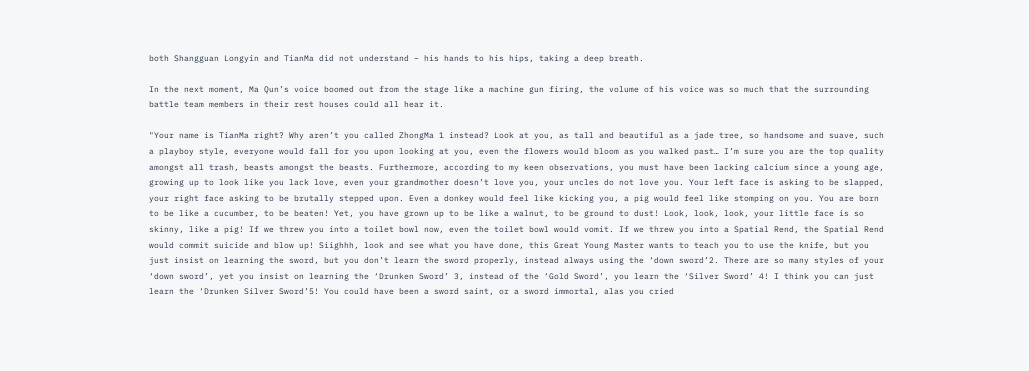both Shangguan Longyin and TianMa did not understand – his hands to his hips, taking a deep breath.

In the next moment, Ma Qun’s voice boomed out from the stage like a machine gun firing, the volume of his voice was so much that the surrounding battle team members in their rest houses could all hear it.

"Your name is TianMa right? Why aren’t you called ZhongMa 1 instead? Look at you, as tall and beautiful as a jade tree, so handsome and suave, such a playboy style, everyone would fall for you upon looking at you, even the flowers would bloom as you walked past… I’m sure you are the top quality amongst all trash, beasts amongst the beasts. Furthermore, according to my keen observations, you must have been lacking calcium since a young age, growing up to look like you lack love, even your grandmother doesn’t love you, your uncles do not love you. Your left face is asking to be slapped, your right face asking to be brutally stepped upon. Even a donkey would feel like kicking you, a pig would feel like stomping on you. You are born to be like a cucumber, to be beaten! Yet, you have grown up to be like a walnut, to be ground to dust! Look, look, look, your little face is so skinny, like a pig! If we threw you into a toilet bowl now, even the toilet bowl would vomit. If we threw you into a Spatial Rend, the Spatial Rend would commit suicide and blow up! Siighhh, look and see what you have done, this Great Young Master wants to teach you to use the knife, but you just insist on learning the sword, but you don’t learn the sword properly, instead always using the ‘down sword’2. There are so many styles of your ‘down sword’, yet you insist on learning the ‘Drunken Sword’ 3, instead of the ‘Gold Sword’, you learn the ‘Silver Sword’ 4! I think you can just learn the ‘Drunken Silver Sword’5! You could have been a sword saint, or a sword immortal, alas you cried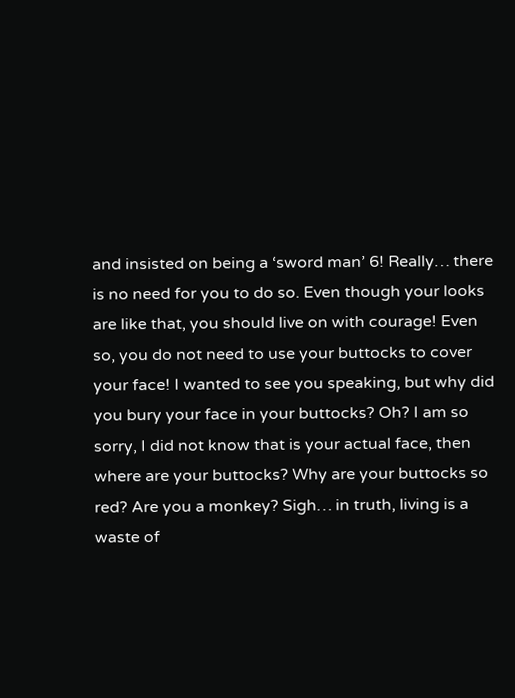and insisted on being a ‘sword man’ 6! Really… there is no need for you to do so. Even though your looks are like that, you should live on with courage! Even so, you do not need to use your buttocks to cover your face! I wanted to see you speaking, but why did you bury your face in your buttocks? Oh? I am so sorry, I did not know that is your actual face, then where are your buttocks? Why are your buttocks so red? Are you a monkey? Sigh… in truth, living is a waste of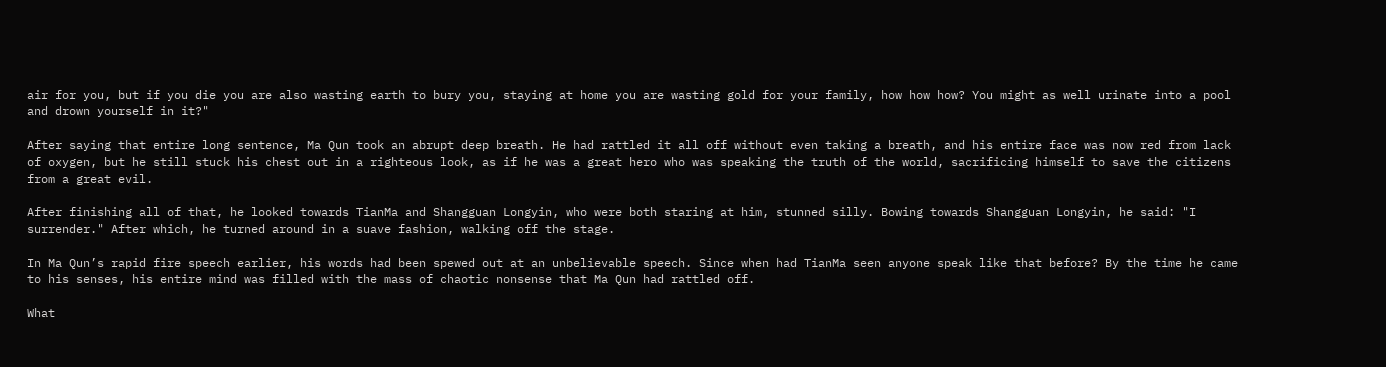air for you, but if you die you are also wasting earth to bury you, staying at home you are wasting gold for your family, how how how? You might as well urinate into a pool and drown yourself in it?"

After saying that entire long sentence, Ma Qun took an abrupt deep breath. He had rattled it all off without even taking a breath, and his entire face was now red from lack of oxygen, but he still stuck his chest out in a righteous look, as if he was a great hero who was speaking the truth of the world, sacrificing himself to save the citizens from a great evil.

After finishing all of that, he looked towards TianMa and Shangguan Longyin, who were both staring at him, stunned silly. Bowing towards Shangguan Longyin, he said: "I surrender." After which, he turned around in a suave fashion, walking off the stage.

In Ma Qun’s rapid fire speech earlier, his words had been spewed out at an unbelievable speech. Since when had TianMa seen anyone speak like that before? By the time he came to his senses, his entire mind was filled with the mass of chaotic nonsense that Ma Qun had rattled off.

What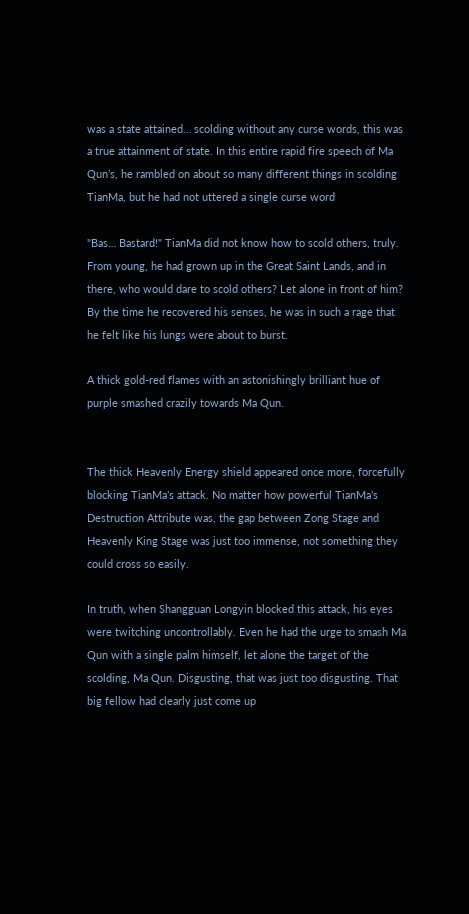was a state attained… scolding without any curse words, this was a true attainment of state. In this entire rapid fire speech of Ma Qun’s, he rambled on about so many different things in scolding TianMa, but he had not uttered a single curse word

"Bas… Bastard!" TianMa did not know how to scold others, truly. From young, he had grown up in the Great Saint Lands, and in there, who would dare to scold others? Let alone in front of him? By the time he recovered his senses, he was in such a rage that he felt like his lungs were about to burst.

A thick gold-red flames with an astonishingly brilliant hue of purple smashed crazily towards Ma Qun.


The thick Heavenly Energy shield appeared once more, forcefully blocking TianMa’s attack. No matter how powerful TianMa’s Destruction Attribute was, the gap between Zong Stage and Heavenly King Stage was just too immense, not something they could cross so easily.

In truth, when Shangguan Longyin blocked this attack, his eyes were twitching uncontrollably. Even he had the urge to smash Ma Qun with a single palm himself, let alone the target of the scolding, Ma Qun. Disgusting, that was just too disgusting. That big fellow had clearly just come up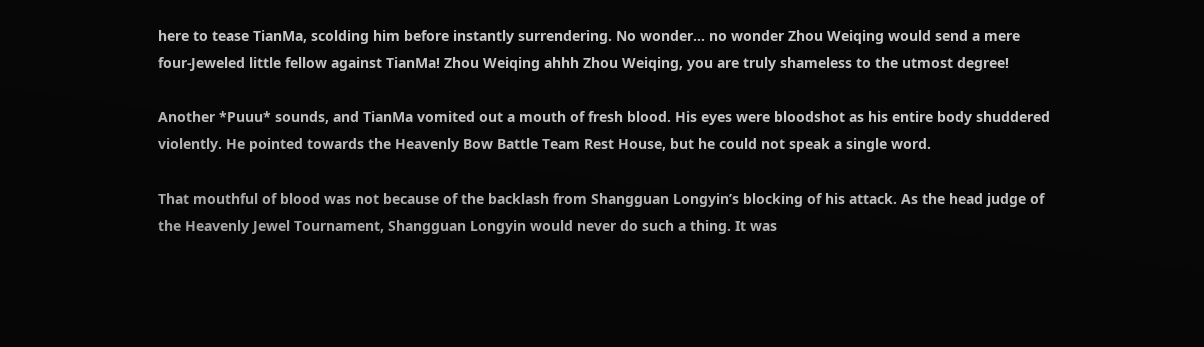here to tease TianMa, scolding him before instantly surrendering. No wonder… no wonder Zhou Weiqing would send a mere four-Jeweled little fellow against TianMa! Zhou Weiqing ahhh Zhou Weiqing, you are truly shameless to the utmost degree!

Another *Puuu* sounds, and TianMa vomited out a mouth of fresh blood. His eyes were bloodshot as his entire body shuddered violently. He pointed towards the Heavenly Bow Battle Team Rest House, but he could not speak a single word.

That mouthful of blood was not because of the backlash from Shangguan Longyin’s blocking of his attack. As the head judge of the Heavenly Jewel Tournament, Shangguan Longyin would never do such a thing. It was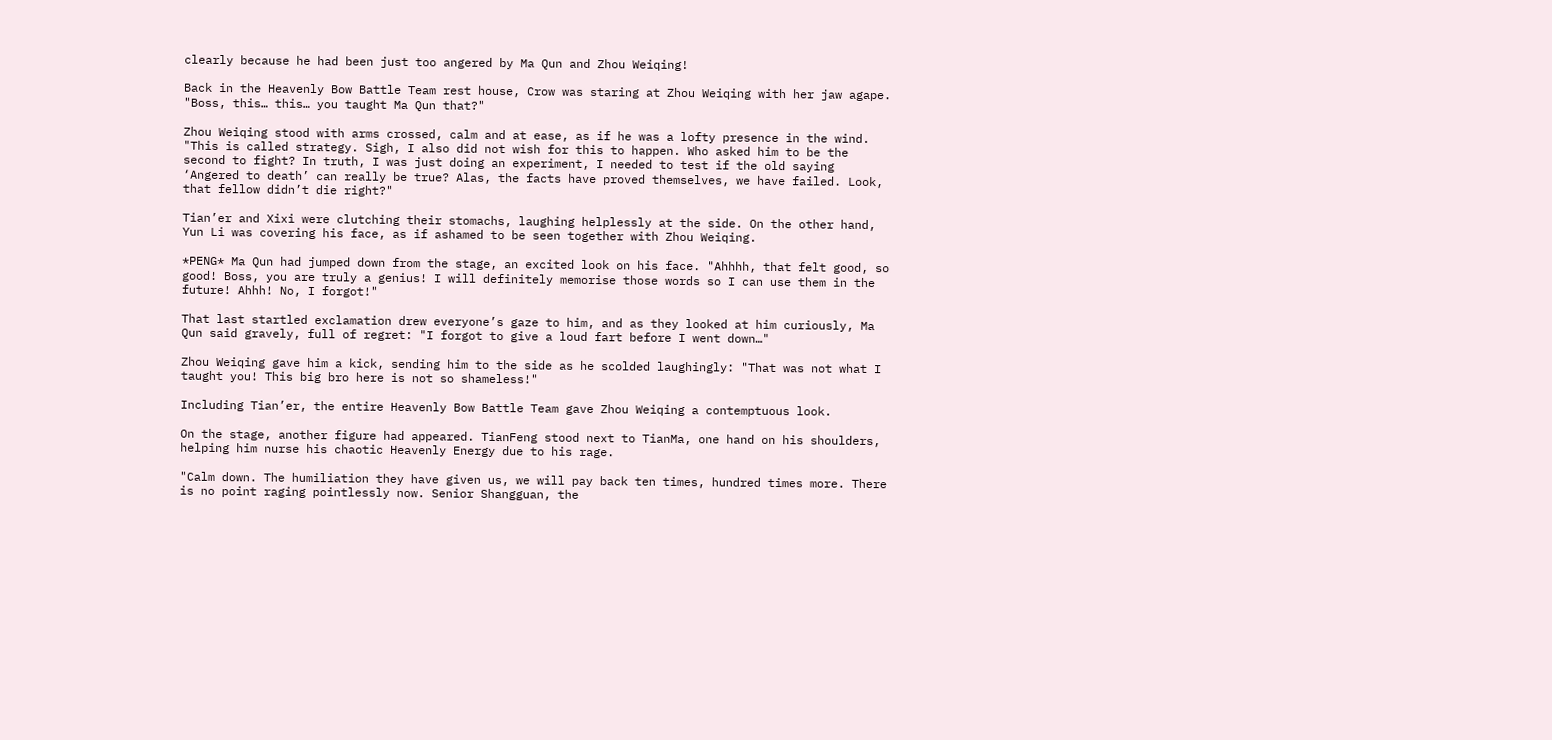clearly because he had been just too angered by Ma Qun and Zhou Weiqing!

Back in the Heavenly Bow Battle Team rest house, Crow was staring at Zhou Weiqing with her jaw agape. "Boss, this… this… you taught Ma Qun that?"

Zhou Weiqing stood with arms crossed, calm and at ease, as if he was a lofty presence in the wind. "This is called strategy. Sigh, I also did not wish for this to happen. Who asked him to be the second to fight? In truth, I was just doing an experiment, I needed to test if the old saying ‘Angered to death’ can really be true? Alas, the facts have proved themselves, we have failed. Look, that fellow didn’t die right?"

Tian’er and Xixi were clutching their stomachs, laughing helplessly at the side. On the other hand, Yun Li was covering his face, as if ashamed to be seen together with Zhou Weiqing.

*PENG* Ma Qun had jumped down from the stage, an excited look on his face. "Ahhhh, that felt good, so good! Boss, you are truly a genius! I will definitely memorise those words so I can use them in the future! Ahhh! No, I forgot!"

That last startled exclamation drew everyone’s gaze to him, and as they looked at him curiously, Ma Qun said gravely, full of regret: "I forgot to give a loud fart before I went down…"

Zhou Weiqing gave him a kick, sending him to the side as he scolded laughingly: "That was not what I taught you! This big bro here is not so shameless!"

Including Tian’er, the entire Heavenly Bow Battle Team gave Zhou Weiqing a contemptuous look.

On the stage, another figure had appeared. TianFeng stood next to TianMa, one hand on his shoulders, helping him nurse his chaotic Heavenly Energy due to his rage.

"Calm down. The humiliation they have given us, we will pay back ten times, hundred times more. There is no point raging pointlessly now. Senior Shangguan, the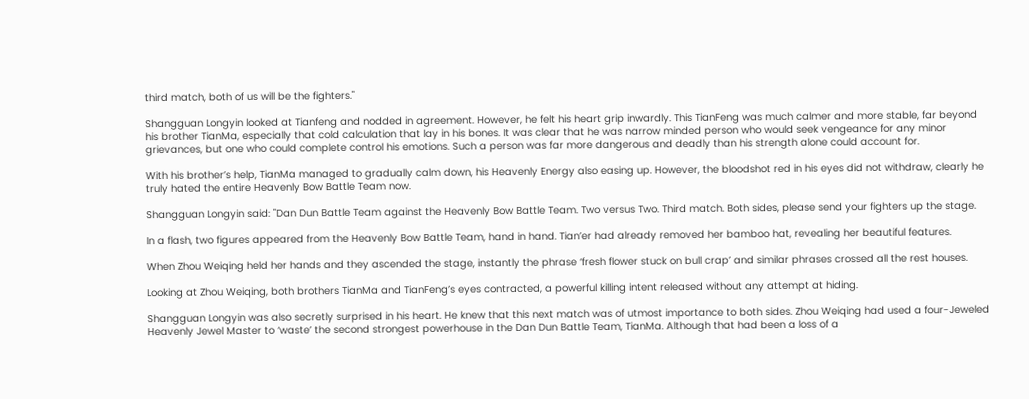third match, both of us will be the fighters."

Shangguan Longyin looked at Tianfeng and nodded in agreement. However, he felt his heart grip inwardly. This TianFeng was much calmer and more stable, far beyond his brother TianMa, especially that cold calculation that lay in his bones. It was clear that he was narrow minded person who would seek vengeance for any minor grievances, but one who could complete control his emotions. Such a person was far more dangerous and deadly than his strength alone could account for.

With his brother’s help, TianMa managed to gradually calm down, his Heavenly Energy also easing up. However, the bloodshot red in his eyes did not withdraw, clearly he truly hated the entire Heavenly Bow Battle Team now.

Shangguan Longyin said: "Dan Dun Battle Team against the Heavenly Bow Battle Team. Two versus Two. Third match. Both sides, please send your fighters up the stage.

In a flash, two figures appeared from the Heavenly Bow Battle Team, hand in hand. Tian’er had already removed her bamboo hat, revealing her beautiful features.

When Zhou Weiqing held her hands and they ascended the stage, instantly the phrase ‘fresh flower stuck on bull crap’ and similar phrases crossed all the rest houses.

Looking at Zhou Weiqing, both brothers TianMa and TianFeng’s eyes contracted, a powerful killing intent released without any attempt at hiding.

Shangguan Longyin was also secretly surprised in his heart. He knew that this next match was of utmost importance to both sides. Zhou Weiqing had used a four-Jeweled Heavenly Jewel Master to ‘waste’ the second strongest powerhouse in the Dan Dun Battle Team, TianMa. Although that had been a loss of a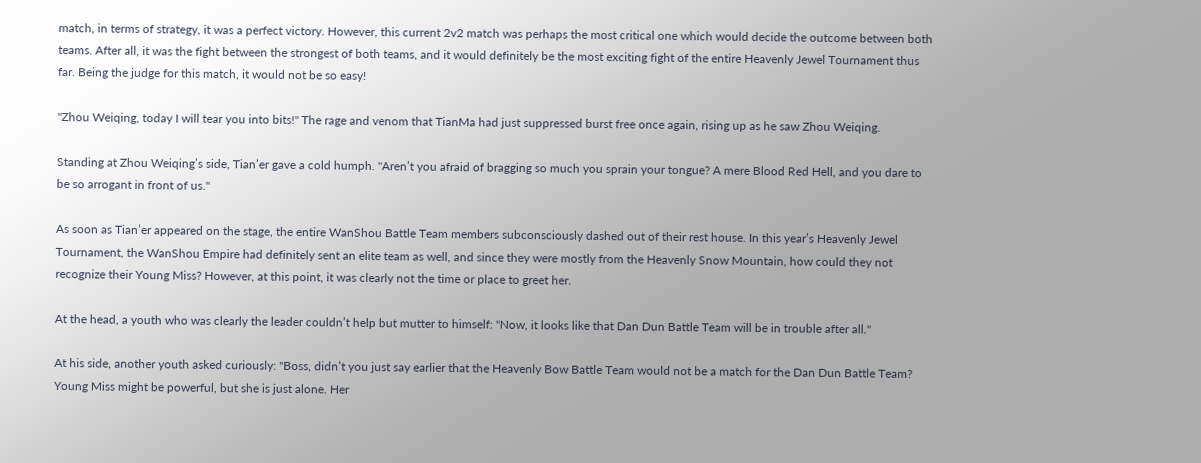match, in terms of strategy, it was a perfect victory. However, this current 2v2 match was perhaps the most critical one which would decide the outcome between both teams. After all, it was the fight between the strongest of both teams, and it would definitely be the most exciting fight of the entire Heavenly Jewel Tournament thus far. Being the judge for this match, it would not be so easy!

"Zhou Weiqing, today I will tear you into bits!" The rage and venom that TianMa had just suppressed burst free once again, rising up as he saw Zhou Weiqing.

Standing at Zhou Weiqing’s side, Tian’er gave a cold humph. "Aren’t you afraid of bragging so much you sprain your tongue? A mere Blood Red Hell, and you dare to be so arrogant in front of us."

As soon as Tian’er appeared on the stage, the entire WanShou Battle Team members subconsciously dashed out of their rest house. In this year’s Heavenly Jewel Tournament, the WanShou Empire had definitely sent an elite team as well, and since they were mostly from the Heavenly Snow Mountain, how could they not recognize their Young Miss? However, at this point, it was clearly not the time or place to greet her.

At the head, a youth who was clearly the leader couldn’t help but mutter to himself: "Now, it looks like that Dan Dun Battle Team will be in trouble after all."

At his side, another youth asked curiously: "Boss, didn’t you just say earlier that the Heavenly Bow Battle Team would not be a match for the Dan Dun Battle Team? Young Miss might be powerful, but she is just alone. Her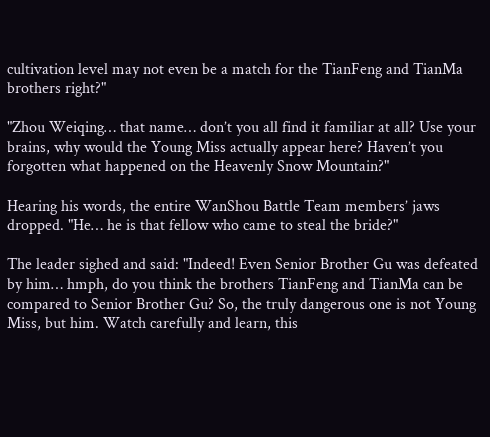cultivation level may not even be a match for the TianFeng and TianMa brothers right?"

"Zhou Weiqing… that name… don’t you all find it familiar at all? Use your brains, why would the Young Miss actually appear here? Haven’t you forgotten what happened on the Heavenly Snow Mountain?"

Hearing his words, the entire WanShou Battle Team members’ jaws dropped. "He… he is that fellow who came to steal the bride?"

The leader sighed and said: "Indeed! Even Senior Brother Gu was defeated by him… hmph, do you think the brothers TianFeng and TianMa can be compared to Senior Brother Gu? So, the truly dangerous one is not Young Miss, but him. Watch carefully and learn, this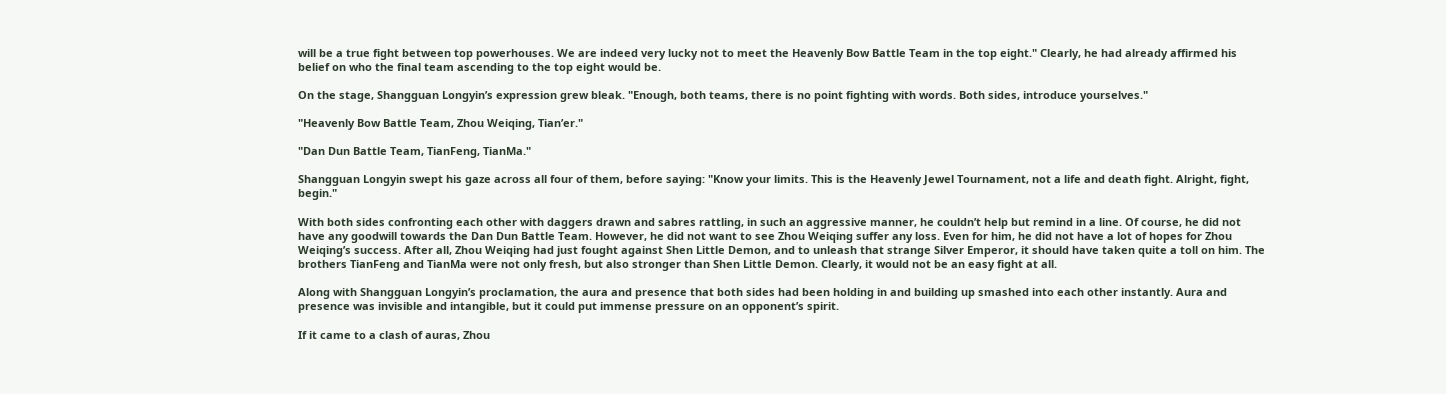will be a true fight between top powerhouses. We are indeed very lucky not to meet the Heavenly Bow Battle Team in the top eight." Clearly, he had already affirmed his belief on who the final team ascending to the top eight would be.

On the stage, Shangguan Longyin’s expression grew bleak. "Enough, both teams, there is no point fighting with words. Both sides, introduce yourselves."

"Heavenly Bow Battle Team, Zhou Weiqing, Tian’er."

"Dan Dun Battle Team, TianFeng, TianMa."

Shangguan Longyin swept his gaze across all four of them, before saying: "Know your limits. This is the Heavenly Jewel Tournament, not a life and death fight. Alright, fight, begin."

With both sides confronting each other with daggers drawn and sabres rattling, in such an aggressive manner, he couldn’t help but remind in a line. Of course, he did not have any goodwill towards the Dan Dun Battle Team. However, he did not want to see Zhou Weiqing suffer any loss. Even for him, he did not have a lot of hopes for Zhou Weiqing’s success. After all, Zhou Weiqing had just fought against Shen Little Demon, and to unleash that strange Silver Emperor, it should have taken quite a toll on him. The brothers TianFeng and TianMa were not only fresh, but also stronger than Shen Little Demon. Clearly, it would not be an easy fight at all.

Along with Shangguan Longyin’s proclamation, the aura and presence that both sides had been holding in and building up smashed into each other instantly. Aura and presence was invisible and intangible, but it could put immense pressure on an opponent’s spirit.

If it came to a clash of auras, Zhou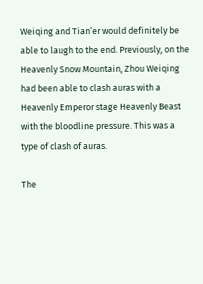Weiqing and Tian’er would definitely be able to laugh to the end. Previously, on the Heavenly Snow Mountain, Zhou Weiqing had been able to clash auras with a Heavenly Emperor stage Heavenly Beast with the bloodline pressure. This was a type of clash of auras.

The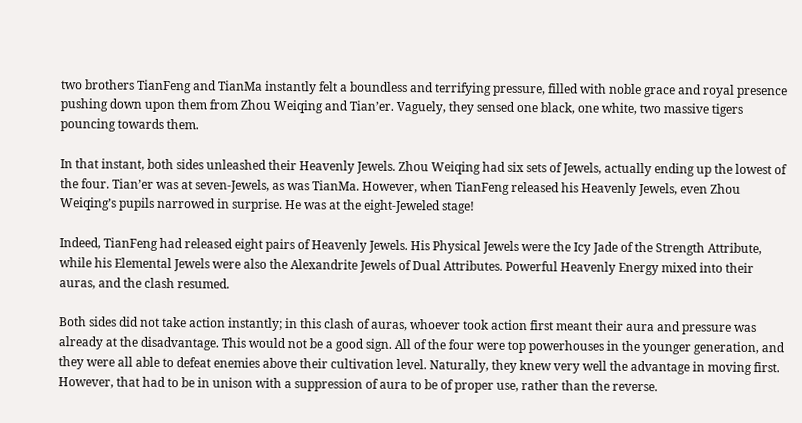two brothers TianFeng and TianMa instantly felt a boundless and terrifying pressure, filled with noble grace and royal presence pushing down upon them from Zhou Weiqing and Tian’er. Vaguely, they sensed one black, one white, two massive tigers pouncing towards them.

In that instant, both sides unleashed their Heavenly Jewels. Zhou Weiqing had six sets of Jewels, actually ending up the lowest of the four. Tian’er was at seven-Jewels, as was TianMa. However, when TianFeng released his Heavenly Jewels, even Zhou Weiqing’s pupils narrowed in surprise. He was at the eight-Jeweled stage!

Indeed, TianFeng had released eight pairs of Heavenly Jewels. His Physical Jewels were the Icy Jade of the Strength Attribute, while his Elemental Jewels were also the Alexandrite Jewels of Dual Attributes. Powerful Heavenly Energy mixed into their auras, and the clash resumed.

Both sides did not take action instantly; in this clash of auras, whoever took action first meant their aura and pressure was already at the disadvantage. This would not be a good sign. All of the four were top powerhouses in the younger generation, and they were all able to defeat enemies above their cultivation level. Naturally, they knew very well the advantage in moving first. However, that had to be in unison with a suppression of aura to be of proper use, rather than the reverse.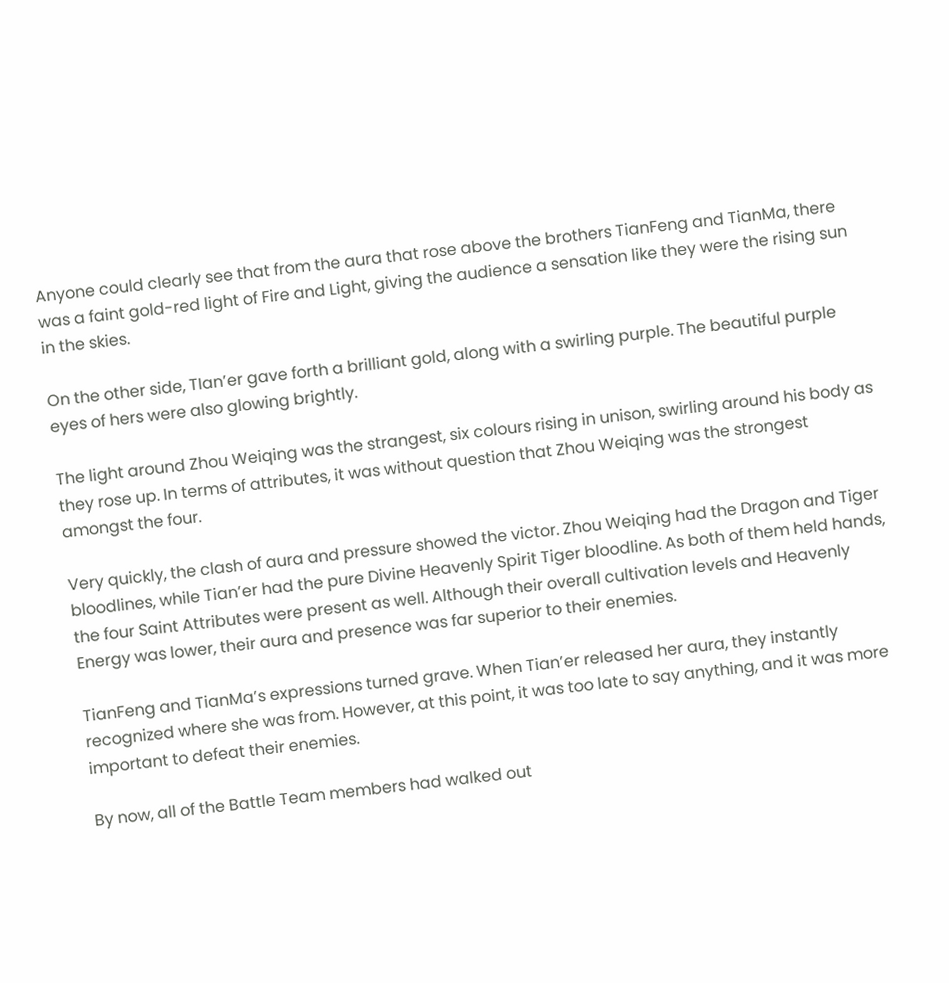Anyone could clearly see that from the aura that rose above the brothers TianFeng and TianMa, there was a faint gold-red light of Fire and Light, giving the audience a sensation like they were the rising sun in the skies.

On the other side, TIan’er gave forth a brilliant gold, along with a swirling purple. The beautiful purple eyes of hers were also glowing brightly.

The light around Zhou Weiqing was the strangest, six colours rising in unison, swirling around his body as they rose up. In terms of attributes, it was without question that Zhou Weiqing was the strongest amongst the four.

Very quickly, the clash of aura and pressure showed the victor. Zhou Weiqing had the Dragon and Tiger bloodlines, while Tian’er had the pure Divine Heavenly Spirit Tiger bloodline. As both of them held hands, the four Saint Attributes were present as well. Although their overall cultivation levels and Heavenly Energy was lower, their aura and presence was far superior to their enemies.

TianFeng and TianMa’s expressions turned grave. When Tian’er released her aura, they instantly recognized where she was from. However, at this point, it was too late to say anything, and it was more important to defeat their enemies.

By now, all of the Battle Team members had walked out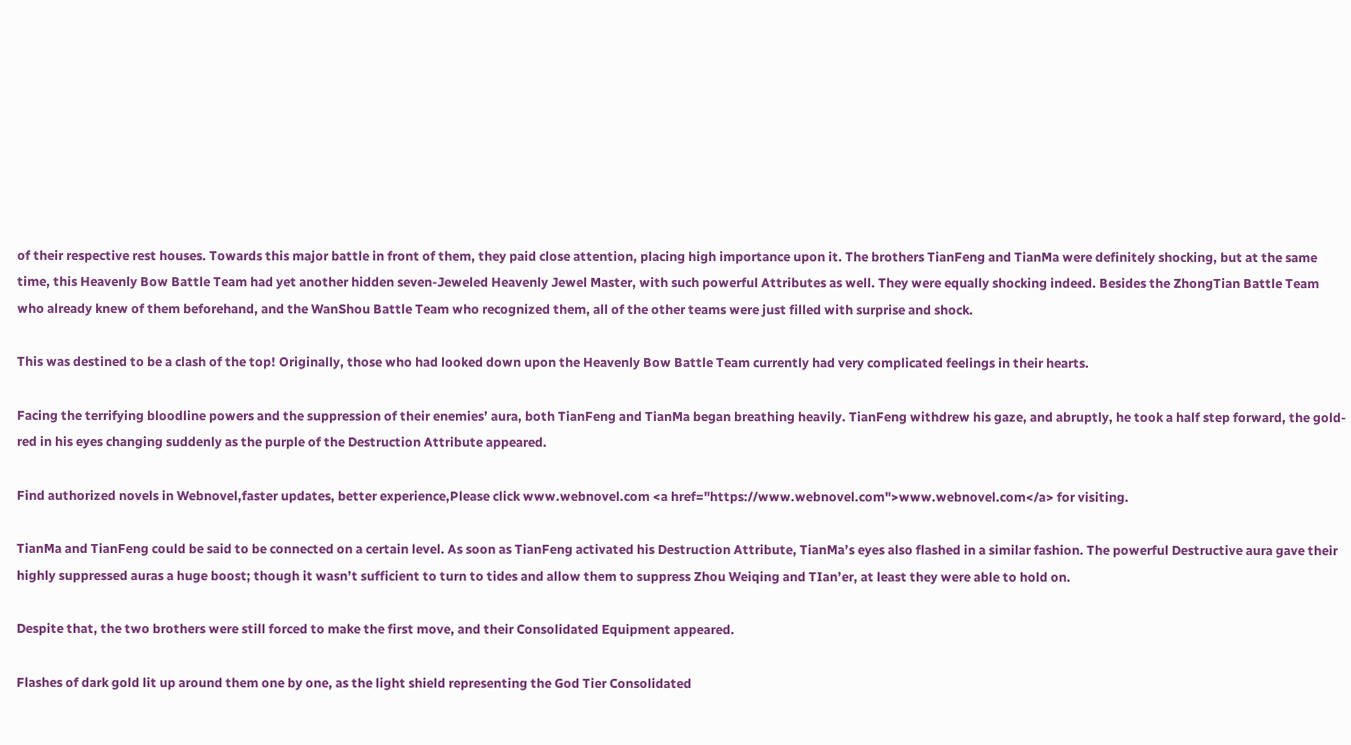of their respective rest houses. Towards this major battle in front of them, they paid close attention, placing high importance upon it. The brothers TianFeng and TianMa were definitely shocking, but at the same time, this Heavenly Bow Battle Team had yet another hidden seven-Jeweled Heavenly Jewel Master, with such powerful Attributes as well. They were equally shocking indeed. Besides the ZhongTian Battle Team who already knew of them beforehand, and the WanShou Battle Team who recognized them, all of the other teams were just filled with surprise and shock.

This was destined to be a clash of the top! Originally, those who had looked down upon the Heavenly Bow Battle Team currently had very complicated feelings in their hearts.

Facing the terrifying bloodline powers and the suppression of their enemies’ aura, both TianFeng and TianMa began breathing heavily. TianFeng withdrew his gaze, and abruptly, he took a half step forward, the gold-red in his eyes changing suddenly as the purple of the Destruction Attribute appeared.

Find authorized novels in Webnovel,faster updates, better experience,Please click www.webnovel.com <a href="https://www.webnovel.com">www.webnovel.com</a> for visiting.

TianMa and TianFeng could be said to be connected on a certain level. As soon as TianFeng activated his Destruction Attribute, TianMa’s eyes also flashed in a similar fashion. The powerful Destructive aura gave their highly suppressed auras a huge boost; though it wasn’t sufficient to turn to tides and allow them to suppress Zhou Weiqing and TIan’er, at least they were able to hold on.

Despite that, the two brothers were still forced to make the first move, and their Consolidated Equipment appeared.

Flashes of dark gold lit up around them one by one, as the light shield representing the God Tier Consolidated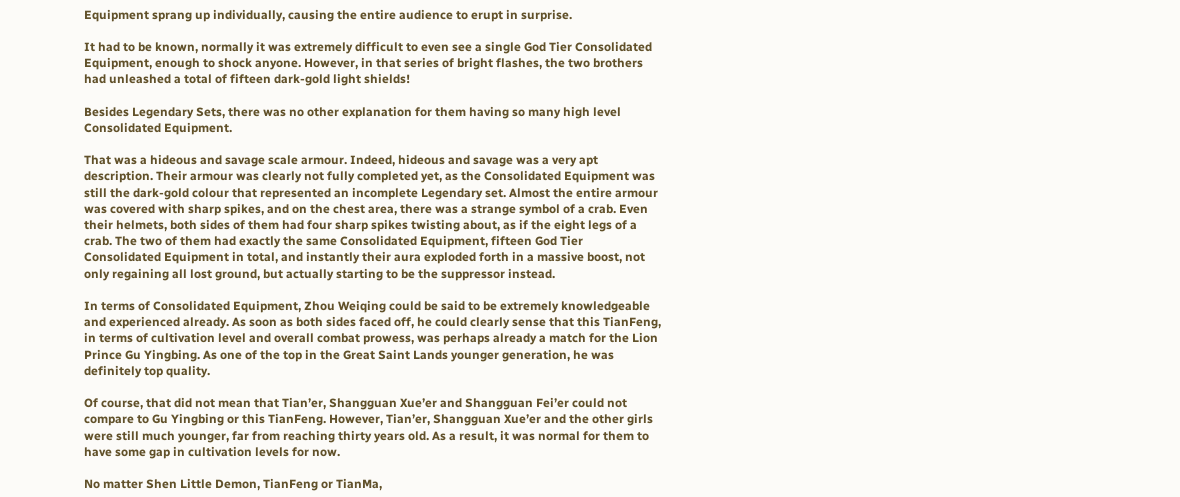Equipment sprang up individually, causing the entire audience to erupt in surprise.

It had to be known, normally it was extremely difficult to even see a single God Tier Consolidated Equipment, enough to shock anyone. However, in that series of bright flashes, the two brothers had unleashed a total of fifteen dark-gold light shields!

Besides Legendary Sets, there was no other explanation for them having so many high level Consolidated Equipment.

That was a hideous and savage scale armour. Indeed, hideous and savage was a very apt description. Their armour was clearly not fully completed yet, as the Consolidated Equipment was still the dark-gold colour that represented an incomplete Legendary set. Almost the entire armour was covered with sharp spikes, and on the chest area, there was a strange symbol of a crab. Even their helmets, both sides of them had four sharp spikes twisting about, as if the eight legs of a crab. The two of them had exactly the same Consolidated Equipment, fifteen God Tier Consolidated Equipment in total, and instantly their aura exploded forth in a massive boost, not only regaining all lost ground, but actually starting to be the suppressor instead.

In terms of Consolidated Equipment, Zhou Weiqing could be said to be extremely knowledgeable and experienced already. As soon as both sides faced off, he could clearly sense that this TianFeng, in terms of cultivation level and overall combat prowess, was perhaps already a match for the Lion Prince Gu Yingbing. As one of the top in the Great Saint Lands younger generation, he was definitely top quality.

Of course, that did not mean that Tian’er, Shangguan Xue’er and Shangguan Fei’er could not compare to Gu Yingbing or this TianFeng. However, Tian’er, Shangguan Xue’er and the other girls were still much younger, far from reaching thirty years old. As a result, it was normal for them to have some gap in cultivation levels for now.

No matter Shen Little Demon, TianFeng or TianMa,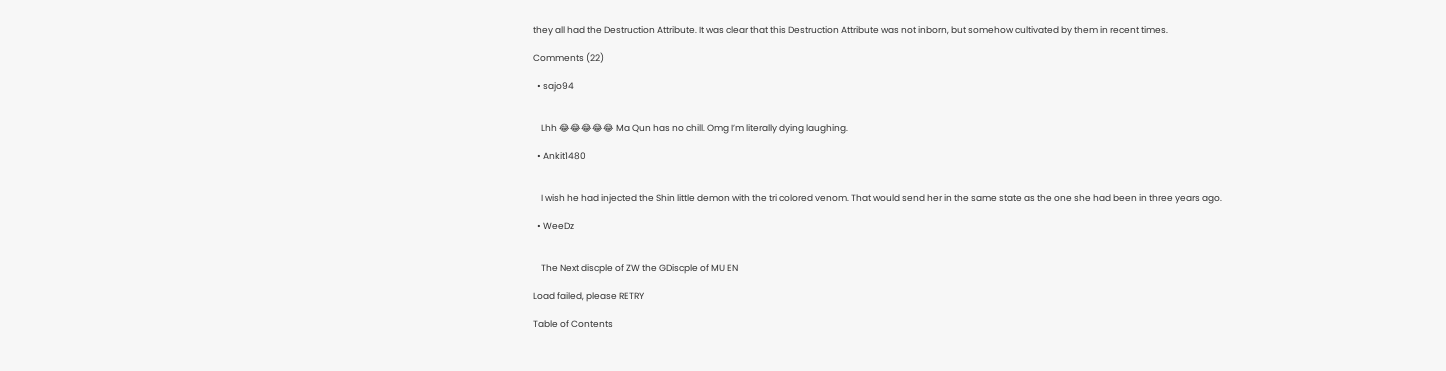they all had the Destruction Attribute. It was clear that this Destruction Attribute was not inborn, but somehow cultivated by them in recent times.

Comments (22)

  • sajo94


    Lhh 😂😂😂😂😂 Ma Qun has no chill. Omg I’m literally dying laughing.

  • Ankit1480


    I wish he had injected the Shin little demon with the tri colored venom. That would send her in the same state as the one she had been in three years ago.

  • WeeDz


    The Next discple of ZW the GDiscple of MU EN

Load failed, please RETRY

Table of Contents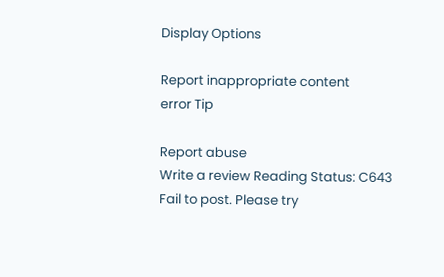Display Options

Report inappropriate content
error Tip

Report abuse
Write a review Reading Status: C643
Fail to post. Please try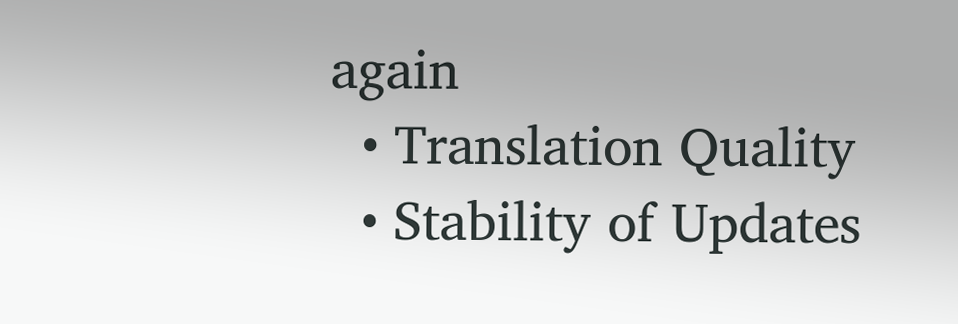again
  • Translation Quality
  • Stability of Updates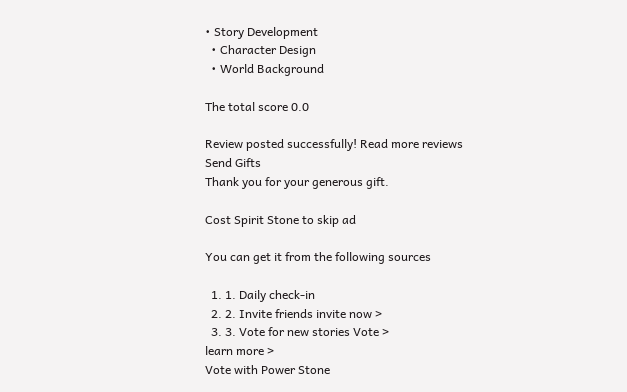• Story Development
  • Character Design
  • World Background

The total score 0.0

Review posted successfully! Read more reviews
Send Gifts
Thank you for your generous gift.

Cost Spirit Stone to skip ad

You can get it from the following sources

  1. 1. Daily check-in
  2. 2. Invite friends invite now >
  3. 3. Vote for new stories Vote >
learn more >
Vote with Power Stone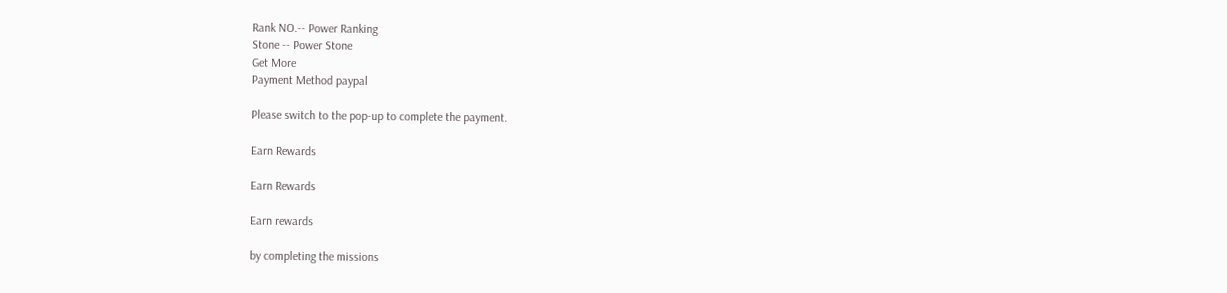Rank NO.-- Power Ranking
Stone -- Power Stone
Get More
Payment Method paypal

Please switch to the pop-up to complete the payment.

Earn Rewards

Earn Rewards

Earn rewards

by completing the missions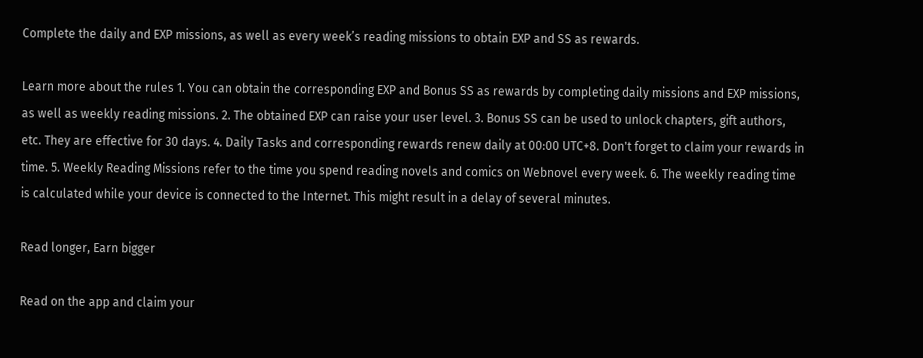Complete the daily and EXP missions, as well as every week’s reading missions to obtain EXP and SS as rewards.

Learn more about the rules 1. You can obtain the corresponding EXP and Bonus SS as rewards by completing daily missions and EXP missions, as well as weekly reading missions. 2. The obtained EXP can raise your user level. 3. Bonus SS can be used to unlock chapters, gift authors, etc. They are effective for 30 days. 4. Daily Tasks and corresponding rewards renew daily at 00:00 UTC+8. Don't forget to claim your rewards in time. 5. Weekly Reading Missions refer to the time you spend reading novels and comics on Webnovel every week. 6. The weekly reading time is calculated while your device is connected to the Internet. This might result in a delay of several minutes.

Read longer, Earn bigger

Read on the app and claim your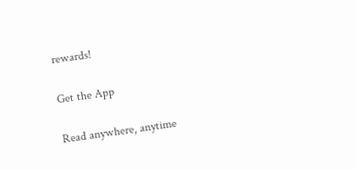rewards!

Get the App

Read anywhere, anytime